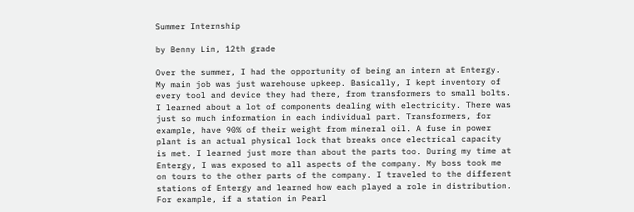Summer Internship

by Benny Lin, 12th grade

Over the summer, I had the opportunity of being an intern at Entergy. My main job was just warehouse upkeep. Basically, I kept inventory of every tool and device they had there, from transformers to small bolts. I learned about a lot of components dealing with electricity. There was just so much information in each individual part. Transformers, for example, have 90% of their weight from mineral oil. A fuse in power plant is an actual physical lock that breaks once electrical capacity is met. I learned just more than about the parts too. During my time at Entergy, I was exposed to all aspects of the company. My boss took me on tours to the other parts of the company. I traveled to the different stations of Entergy and learned how each played a role in distribution. For example, if a station in Pearl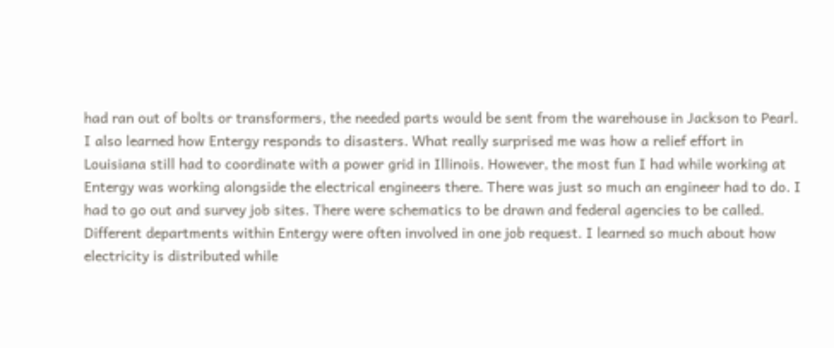had ran out of bolts or transformers, the needed parts would be sent from the warehouse in Jackson to Pearl. I also learned how Entergy responds to disasters. What really surprised me was how a relief effort in Louisiana still had to coordinate with a power grid in Illinois. However, the most fun I had while working at Entergy was working alongside the electrical engineers there. There was just so much an engineer had to do. I had to go out and survey job sites. There were schematics to be drawn and federal agencies to be called. Different departments within Entergy were often involved in one job request. I learned so much about how electricity is distributed while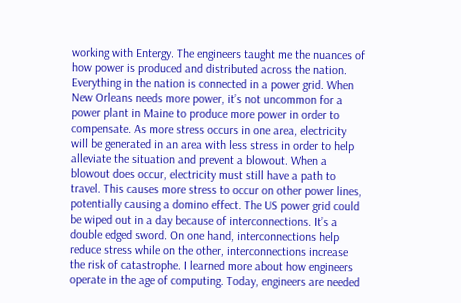working with Entergy. The engineers taught me the nuances of how power is produced and distributed across the nation. Everything in the nation is connected in a power grid. When New Orleans needs more power, it’s not uncommon for a power plant in Maine to produce more power in order to compensate. As more stress occurs in one area, electricity will be generated in an area with less stress in order to help alleviate the situation and prevent a blowout. When a blowout does occur, electricity must still have a path to travel. This causes more stress to occur on other power lines, potentially causing a domino effect. The US power grid could be wiped out in a day because of interconnections. It’s a double edged sword. On one hand, interconnections help reduce stress while on the other, interconnections increase the risk of catastrophe. I learned more about how engineers operate in the age of computing. Today, engineers are needed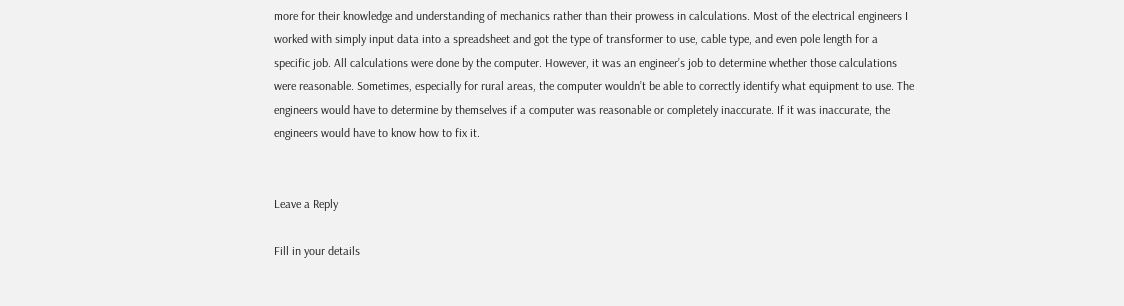more for their knowledge and understanding of mechanics rather than their prowess in calculations. Most of the electrical engineers I worked with simply input data into a spreadsheet and got the type of transformer to use, cable type, and even pole length for a specific job. All calculations were done by the computer. However, it was an engineer’s job to determine whether those calculations were reasonable. Sometimes, especially for rural areas, the computer wouldn’t be able to correctly identify what equipment to use. The engineers would have to determine by themselves if a computer was reasonable or completely inaccurate. If it was inaccurate, the engineers would have to know how to fix it.


Leave a Reply

Fill in your details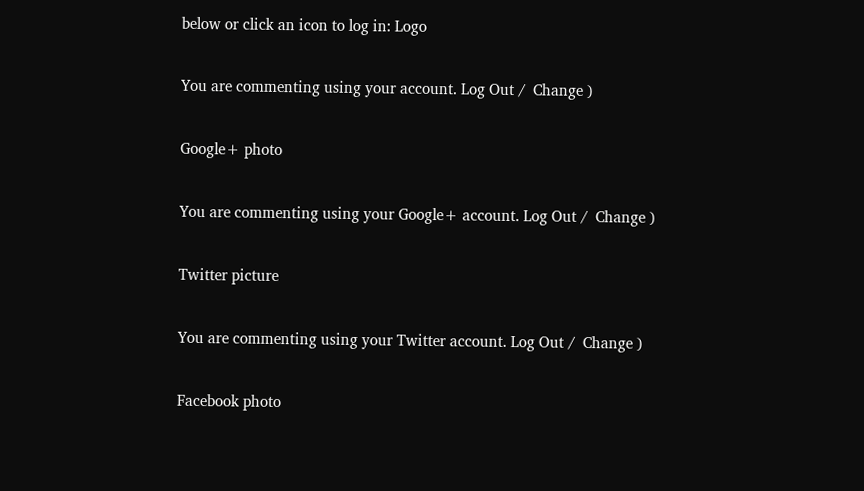below or click an icon to log in: Logo

You are commenting using your account. Log Out /  Change )

Google+ photo

You are commenting using your Google+ account. Log Out /  Change )

Twitter picture

You are commenting using your Twitter account. Log Out /  Change )

Facebook photo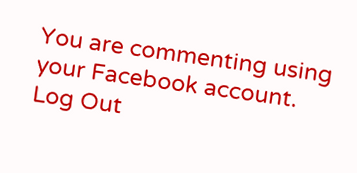You are commenting using your Facebook account. Log Out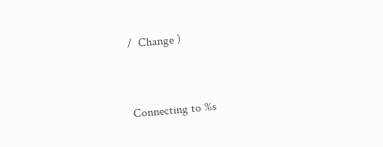/  Change )


Connecting to %s